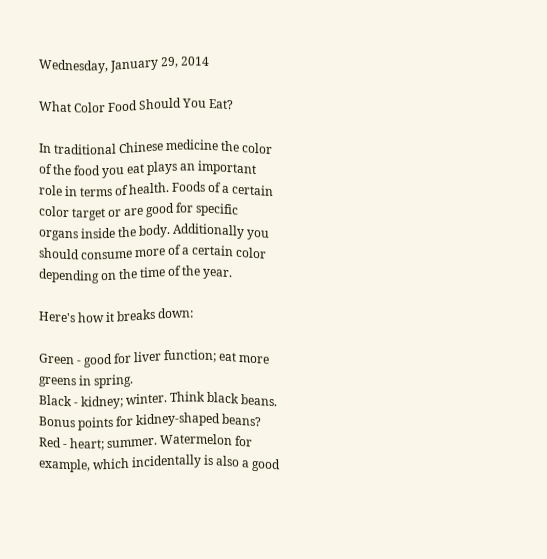Wednesday, January 29, 2014

What Color Food Should You Eat?

In traditional Chinese medicine the color of the food you eat plays an important role in terms of health. Foods of a certain color target or are good for specific organs inside the body. Additionally you should consume more of a certain color depending on the time of the year.

Here's how it breaks down:

Green - good for liver function; eat more greens in spring.
Black - kidney; winter. Think black beans. Bonus points for kidney-shaped beans?
Red - heart; summer. Watermelon for example, which incidentally is also a good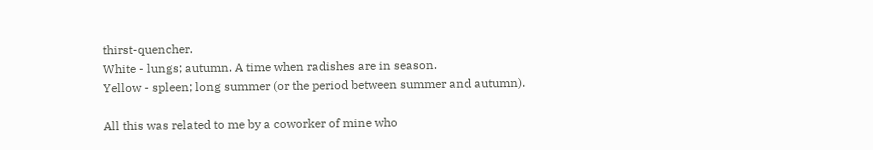thirst-quencher.
White - lungs; autumn. A time when radishes are in season.
Yellow - spleen; long summer (or the period between summer and autumn).

All this was related to me by a coworker of mine who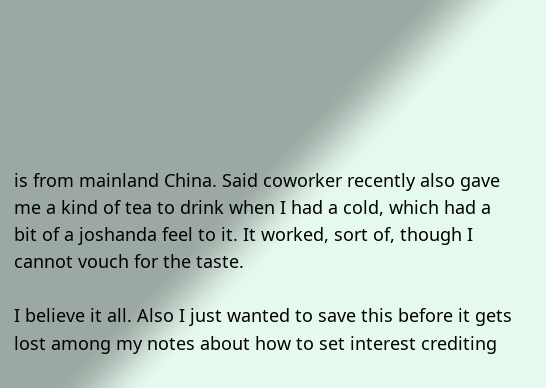is from mainland China. Said coworker recently also gave me a kind of tea to drink when I had a cold, which had a bit of a joshanda feel to it. It worked, sort of, though I cannot vouch for the taste.

I believe it all. Also I just wanted to save this before it gets lost among my notes about how to set interest crediting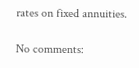rates on fixed annuities.

No comments: